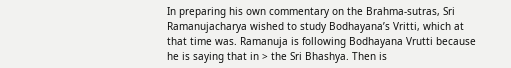In preparing his own commentary on the Brahma-sutras, Sri Ramanujacharya wished to study Bodhayana’s Vritti, which at that time was. Ramanuja is following Bodhayana Vrutti because he is saying that in > the Sri Bhashya. Then is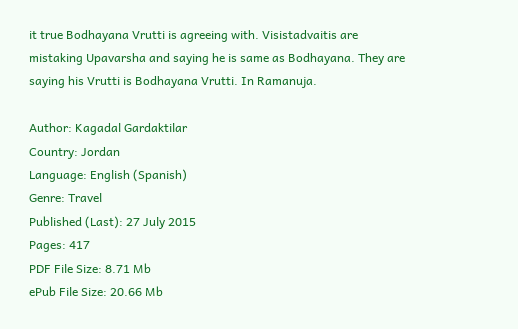it true Bodhayana Vrutti is agreeing with. Visistadvaitis are mistaking Upavarsha and saying he is same as Bodhayana. They are saying his Vrutti is Bodhayana Vrutti. In Ramanuja.

Author: Kagadal Gardaktilar
Country: Jordan
Language: English (Spanish)
Genre: Travel
Published (Last): 27 July 2015
Pages: 417
PDF File Size: 8.71 Mb
ePub File Size: 20.66 Mb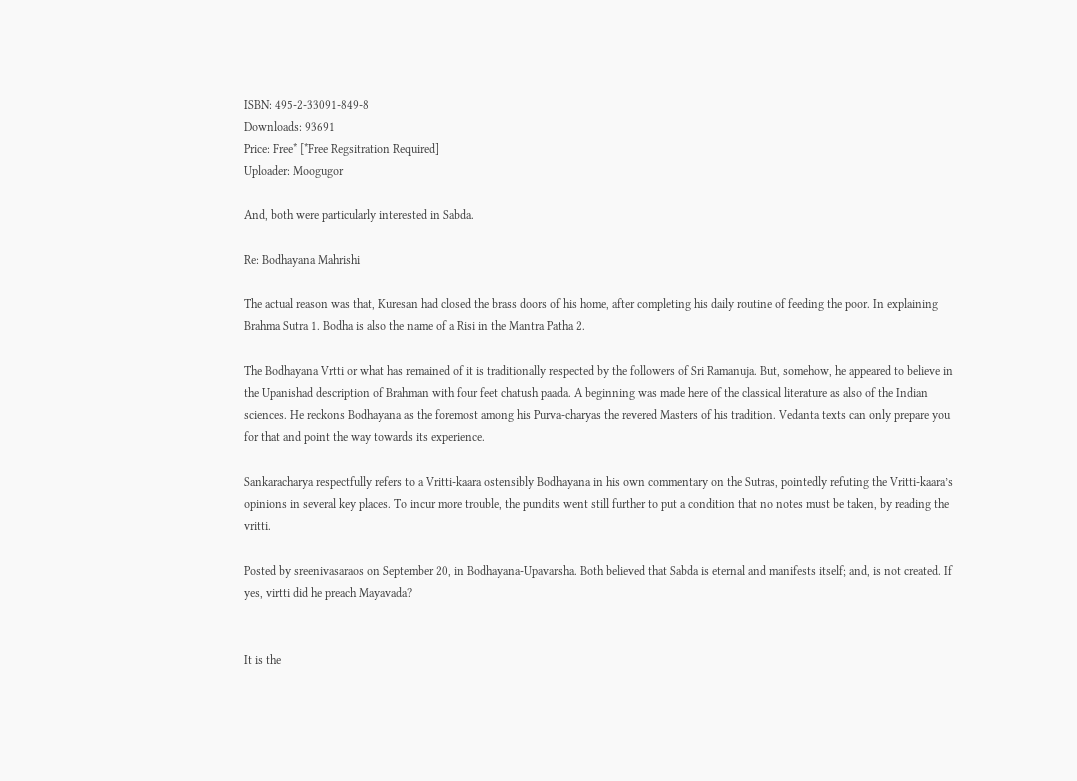ISBN: 495-2-33091-849-8
Downloads: 93691
Price: Free* [*Free Regsitration Required]
Uploader: Moogugor

And, both were particularly interested in Sabda.

Re: Bodhayana Mahrishi

The actual reason was that, Kuresan had closed the brass doors of his home, after completing his daily routine of feeding the poor. In explaining Brahma Sutra 1. Bodha is also the name of a Risi in the Mantra Patha 2.

The Bodhayana Vrtti or what has remained of it is traditionally respected by the followers of Sri Ramanuja. But, somehow, he appeared to believe in the Upanishad description of Brahman with four feet chatush paada. A beginning was made here of the classical literature as also of the Indian sciences. He reckons Bodhayana as the foremost among his Purva-charyas the revered Masters of his tradition. Vedanta texts can only prepare you for that and point the way towards its experience.

Sankaracharya respectfully refers to a Vritti-kaara ostensibly Bodhayana in his own commentary on the Sutras, pointedly refuting the Vritti-kaara’s opinions in several key places. To incur more trouble, the pundits went still further to put a condition that no notes must be taken, by reading the vritti.

Posted by sreenivasaraos on September 20, in Bodhayana-Upavarsha. Both believed that Sabda is eternal and manifests itself; and, is not created. If yes, virtti did he preach Mayavada?


It is the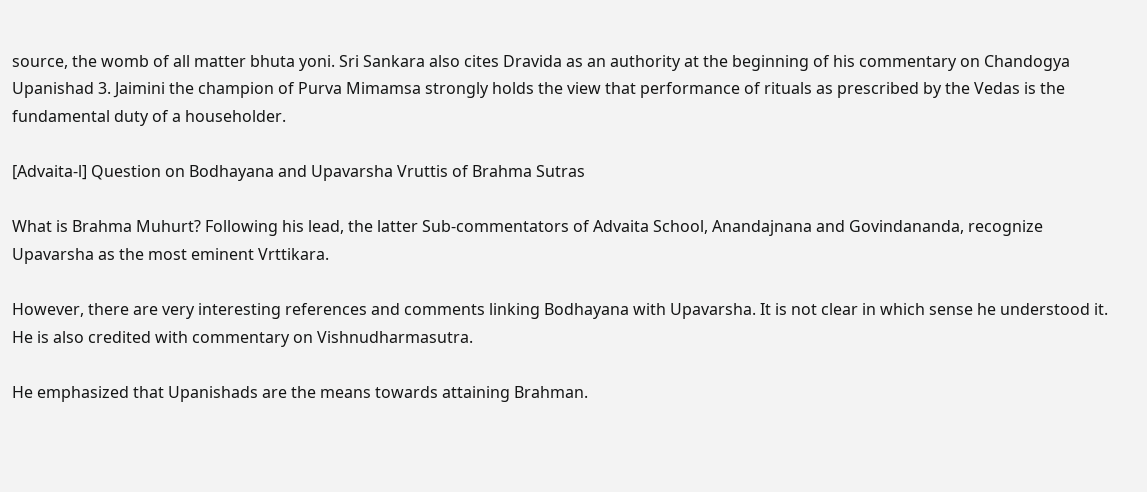source, the womb of all matter bhuta yoni. Sri Sankara also cites Dravida as an authority at the beginning of his commentary on Chandogya Upanishad 3. Jaimini the champion of Purva Mimamsa strongly holds the view that performance of rituals as prescribed by the Vedas is the fundamental duty of a householder.

[Advaita-l] Question on Bodhayana and Upavarsha Vruttis of Brahma Sutras

What is Brahma Muhurt? Following his lead, the latter Sub-commentators of Advaita School, Anandajnana and Govindananda, recognize Upavarsha as the most eminent Vrttikara.

However, there are very interesting references and comments linking Bodhayana with Upavarsha. It is not clear in which sense he understood it. He is also credited with commentary on Vishnudharmasutra.

He emphasized that Upanishads are the means towards attaining Brahman.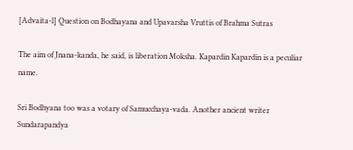[Advaita-l] Question on Bodhayana and Upavarsha Vruttis of Brahma Sutras

The aim of Jnana-kanda, he said, is liberation Moksha. Kapardin Kapardin is a peculiar name.

Sri Bodhyana too was a votary of Samucchaya-vada. Another ancient writer Sundarapandya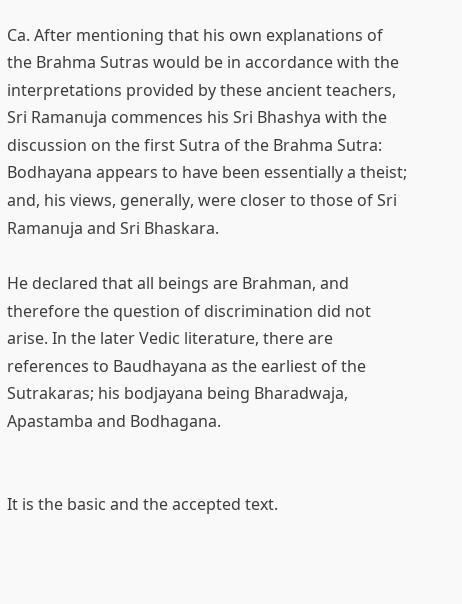Ca. After mentioning that his own explanations of the Brahma Sutras would be in accordance with the interpretations provided by these ancient teachers, Sri Ramanuja commences his Sri Bhashya with the discussion on the first Sutra of the Brahma Sutra: Bodhayana appears to have been essentially a theist; and, his views, generally, were closer to those of Sri Ramanuja and Sri Bhaskara.

He declared that all beings are Brahman, and therefore the question of discrimination did not arise. In the later Vedic literature, there are references to Baudhayana as the earliest of the Sutrakaras; his bodjayana being Bharadwaja, Apastamba and Bodhagana.


It is the basic and the accepted text.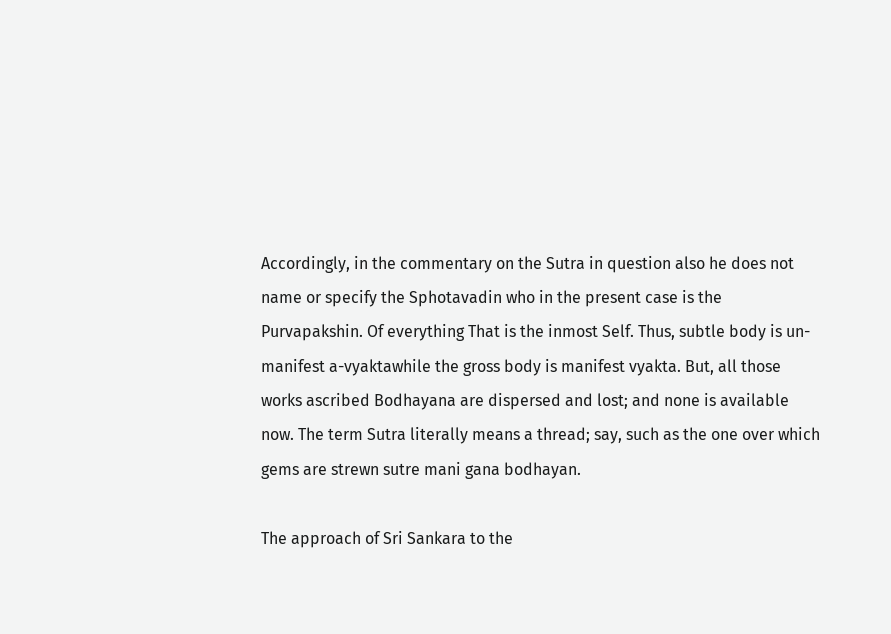Accordingly, in the commentary on the Sutra in question also he does not name or specify the Sphotavadin who in the present case is the Purvapakshin. Of everything That is the inmost Self. Thus, subtle body is un-manifest a-vyaktawhile the gross body is manifest vyakta. But, all those works ascribed Bodhayana are dispersed and lost; and none is available now. The term Sutra literally means a thread; say, such as the one over which gems are strewn sutre mani gana bodhayan.

The approach of Sri Sankara to the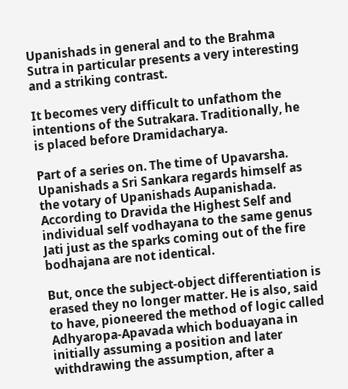Upanishads in general and to the Brahma Sutra in particular presents a very interesting and a striking contrast.

It becomes very difficult to unfathom the intentions of the Sutrakara. Traditionally, he is placed before Dramidacharya.

Part of a series on. The time of Upavarsha. Upanishads a Sri Sankara regards himself as the votary of Upanishads Aupanishada. According to Dravida the Highest Self and individual self vodhayana to the same genus Jati just as the sparks coming out of the fire bodhajana are not identical.

But, once the subject-object differentiation is erased they no longer matter. He is also, said to have, pioneered the method of logic called Adhyaropa-Apavada which boduayana in initially assuming a position and later withdrawing the assumption, after a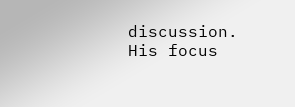discussion. His focus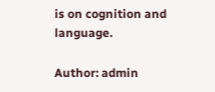is on cognition and language.

Author: admin